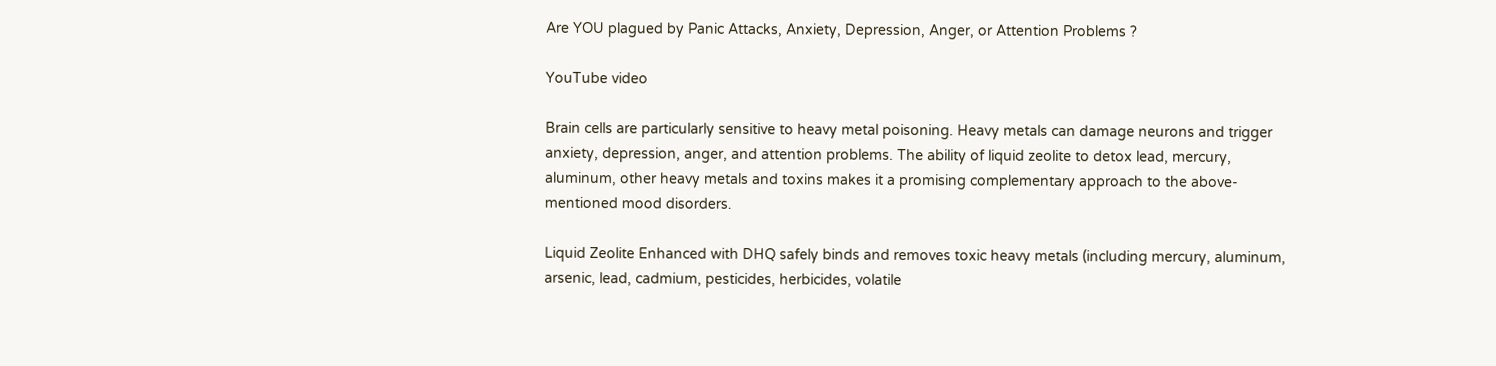Are YOU plagued by Panic Attacks, Anxiety, Depression, Anger, or Attention Problems ?

YouTube video

Brain cells are particularly sensitive to heavy metal poisoning. Heavy metals can damage neurons and trigger anxiety, depression, anger, and attention problems. The ability of liquid zeolite to detox lead, mercury, aluminum, other heavy metals and toxins makes it a promising complementary approach to the above-mentioned mood disorders.

Liquid Zeolite Enhanced with DHQ safely binds and removes toxic heavy metals (including mercury, aluminum, arsenic, lead, cadmium, pesticides, herbicides, volatile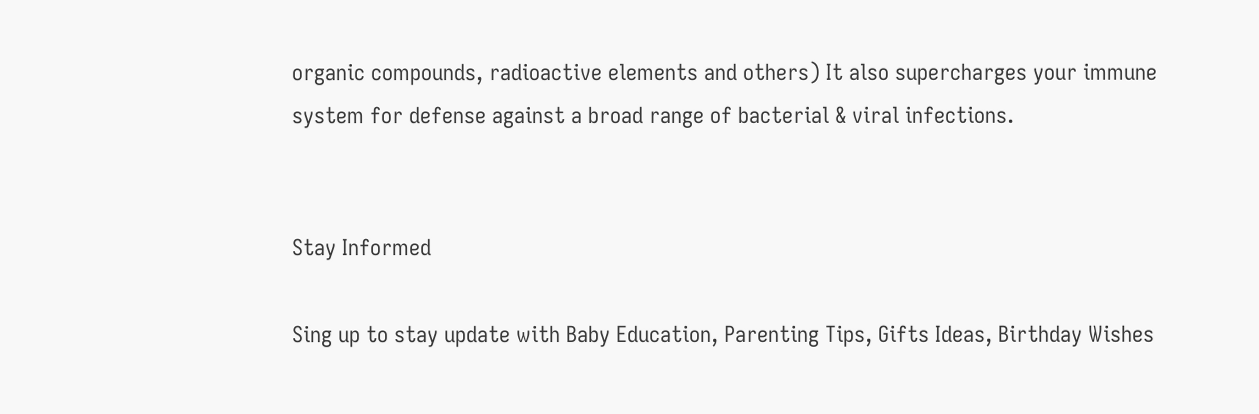organic compounds, radioactive elements and others) It also supercharges your immune system for defense against a broad range of bacterial & viral infections.


Stay Informed

Sing up to stay update with Baby Education, Parenting Tips, Gifts Ideas, Birthday Wishes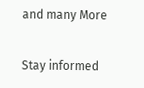and many More

Stay informed